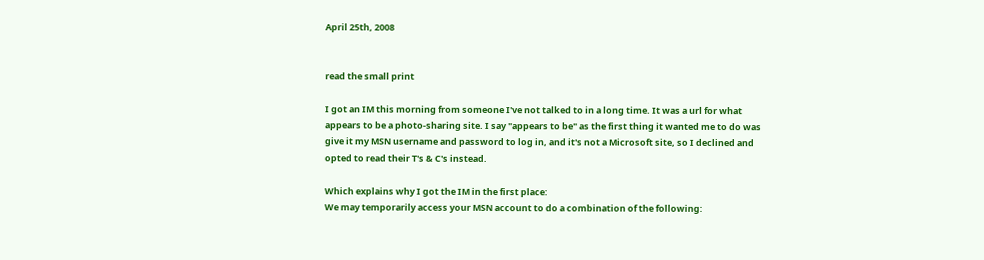April 25th, 2008


read the small print

I got an IM this morning from someone I've not talked to in a long time. It was a url for what appears to be a photo-sharing site. I say "appears to be" as the first thing it wanted me to do was give it my MSN username and password to log in, and it's not a Microsoft site, so I declined and opted to read their T's & C's instead.

Which explains why I got the IM in the first place:
We may temporarily access your MSN account to do a combination of the following: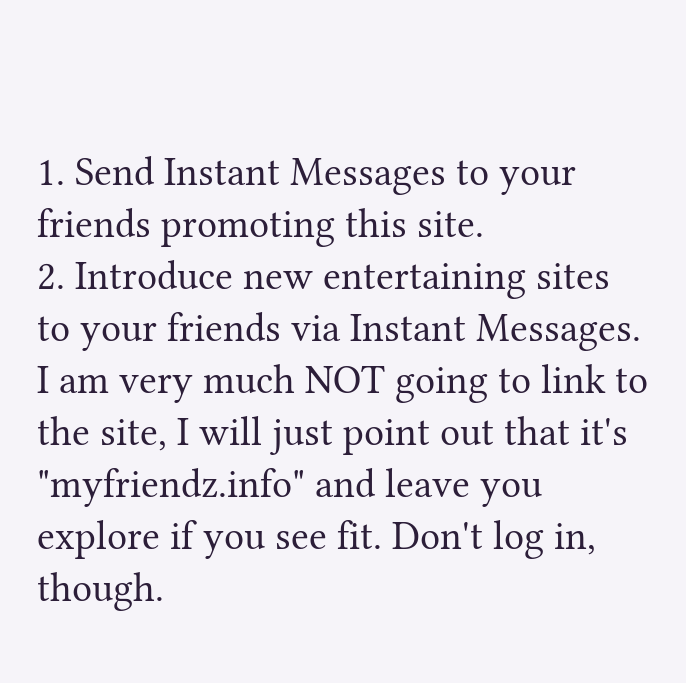1. Send Instant Messages to your friends promoting this site.
2. Introduce new entertaining sites to your friends via Instant Messages.
I am very much NOT going to link to the site, I will just point out that it's "myfriendz.info" and leave you explore if you see fit. Don't log in, though.